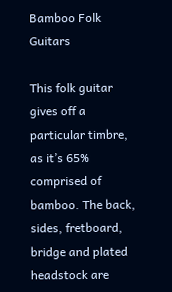Bamboo Folk Guitars

This folk guitar gives off a particular timbre, as it’s 65% comprised of bamboo. The back, sides, fretboard, bridge and plated headstock are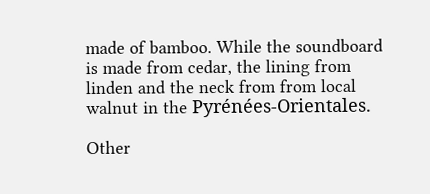made of bamboo. While the soundboard is made from cedar, the lining from linden and the neck from from local walnut in the Pyrénées-Orientales.

Other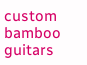custom bamboo guitars